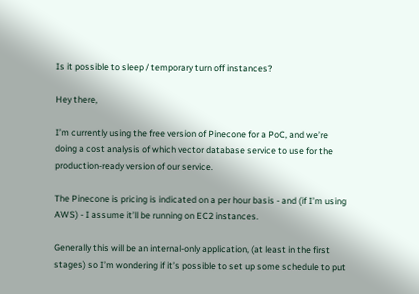Is it possible to sleep / temporary turn off instances?

Hey there,

I’m currently using the free version of Pinecone for a PoC, and we’re doing a cost analysis of which vector database service to use for the production-ready version of our service.

The Pinecone is pricing is indicated on a per hour basis - and (if I’m using AWS) - I assume it’ll be running on EC2 instances.

Generally this will be an internal-only application, (at least in the first stages) so I’m wondering if it’s possible to set up some schedule to put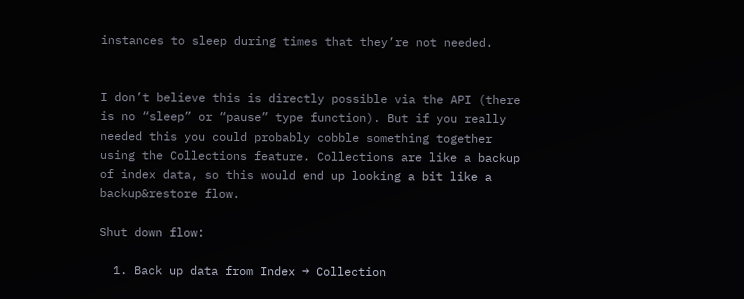instances to sleep during times that they’re not needed.


I don’t believe this is directly possible via the API (there is no “sleep” or “pause” type function). But if you really needed this you could probably cobble something together using the Collections feature. Collections are like a backup of index data, so this would end up looking a bit like a backup&restore flow.

Shut down flow:

  1. Back up data from Index → Collection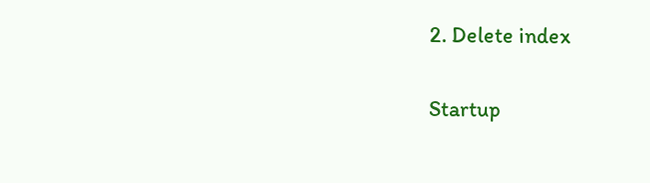2. Delete index

Startup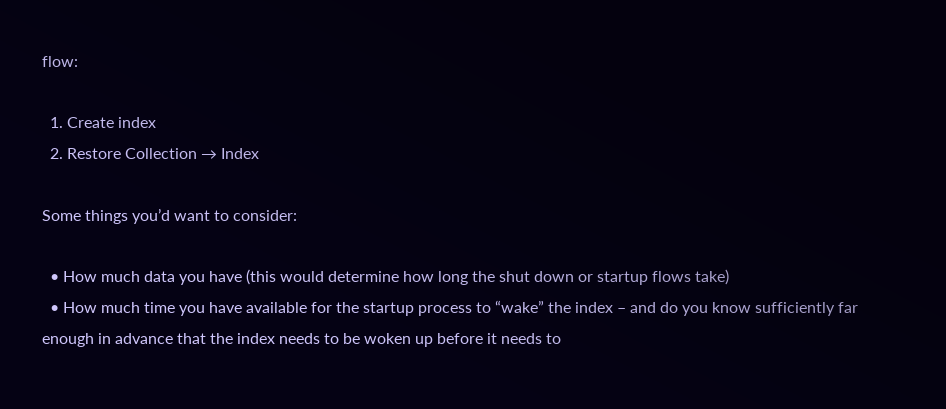flow:

  1. Create index
  2. Restore Collection → Index

Some things you’d want to consider:

  • How much data you have (this would determine how long the shut down or startup flows take)
  • How much time you have available for the startup process to “wake” the index – and do you know sufficiently far enough in advance that the index needs to be woken up before it needs to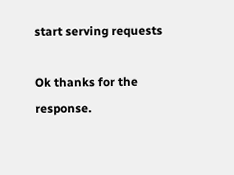start serving requests

Ok thanks for the response.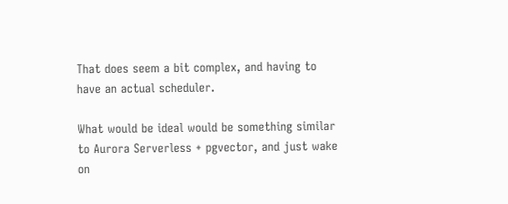That does seem a bit complex, and having to have an actual scheduler.

What would be ideal would be something similar to Aurora Serverless + pgvector, and just wake on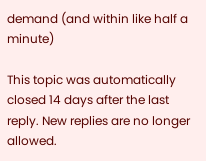demand (and within like half a minute)

This topic was automatically closed 14 days after the last reply. New replies are no longer allowed.